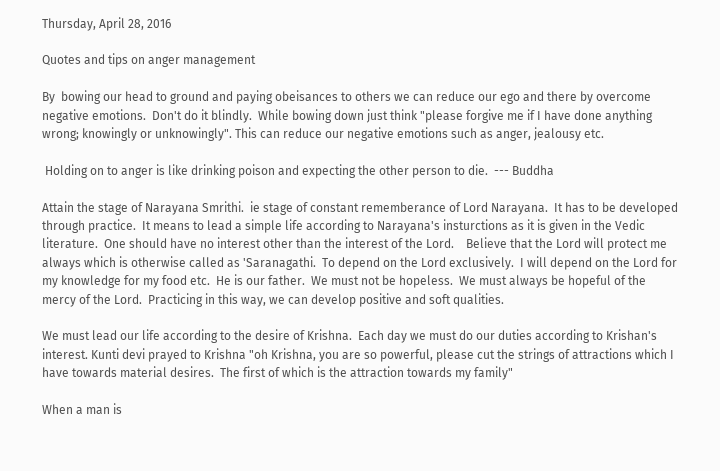Thursday, April 28, 2016

Quotes and tips on anger management

By  bowing our head to ground and paying obeisances to others we can reduce our ego and there by overcome negative emotions.  Don't do it blindly.  While bowing down just think "please forgive me if I have done anything wrong; knowingly or unknowingly". This can reduce our negative emotions such as anger, jealousy etc.

 Holding on to anger is like drinking poison and expecting the other person to die.  --- Buddha

Attain the stage of Narayana Smrithi.  ie stage of constant rememberance of Lord Narayana.  It has to be developed through practice.  It means to lead a simple life according to Narayana's insturctions as it is given in the Vedic literature.  One should have no interest other than the interest of the Lord.    Believe that the Lord will protect me always which is otherwise called as 'Saranagathi.  To depend on the Lord exclusively.  I will depend on the Lord for my knowledge for my food etc.  He is our father.  We must not be hopeless.  We must always be hopeful of the mercy of the Lord.  Practicing in this way, we can develop positive and soft qualities.

We must lead our life according to the desire of Krishna.  Each day we must do our duties according to Krishan's interest. Kunti devi prayed to Krishna "oh Krishna, you are so powerful, please cut the strings of attractions which I have towards material desires.  The first of which is the attraction towards my family"

When a man is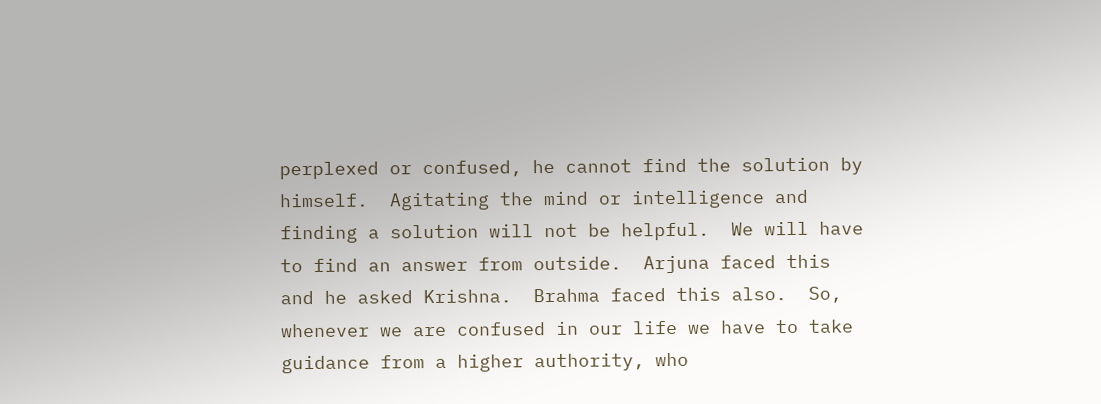perplexed or confused, he cannot find the solution by himself.  Agitating the mind or intelligence and finding a solution will not be helpful.  We will have to find an answer from outside.  Arjuna faced this and he asked Krishna.  Brahma faced this also.  So, whenever we are confused in our life we have to take guidance from a higher authority, who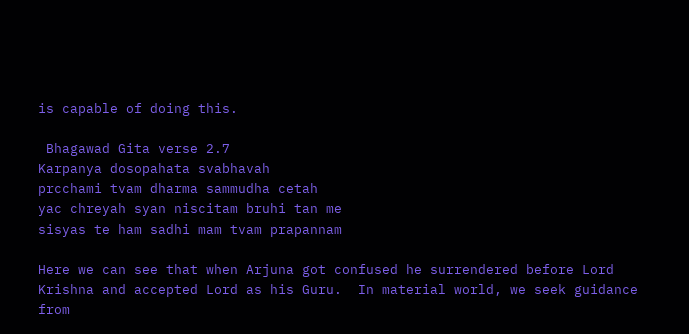is capable of doing this.

 Bhagawad Gita verse 2.7
Karpanya dosopahata svabhavah
prcchami tvam dharma sammudha cetah
yac chreyah syan niscitam bruhi tan me
sisyas te ham sadhi mam tvam prapannam

Here we can see that when Arjuna got confused he surrendered before Lord Krishna and accepted Lord as his Guru.  In material world, we seek guidance from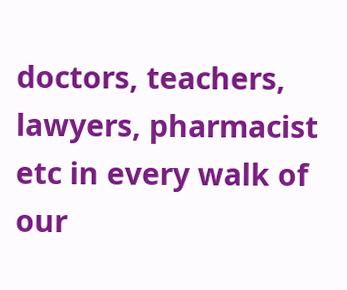doctors, teachers, lawyers, pharmacist etc in every walk of our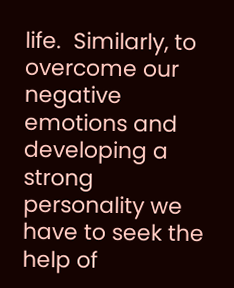life.  Similarly, to overcome our negative emotions and developing a strong personality we have to seek the help of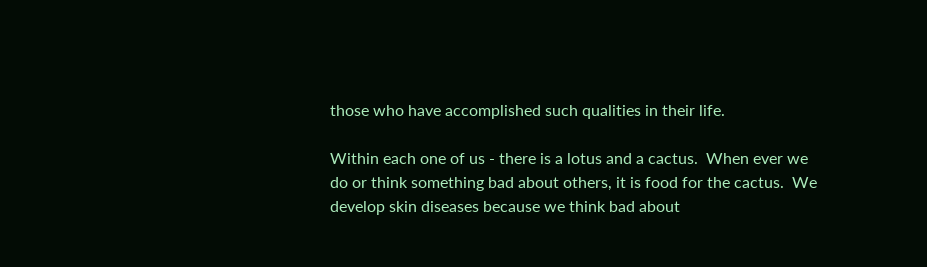those who have accomplished such qualities in their life.

Within each one of us - there is a lotus and a cactus.  When ever we do or think something bad about others, it is food for the cactus.  We develop skin diseases because we think bad about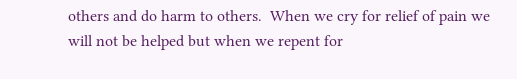others and do harm to others.  When we cry for relief of pain we will not be helped but when we repent for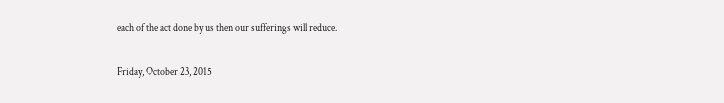each of the act done by us then our sufferings will reduce.

Friday, October 23, 2015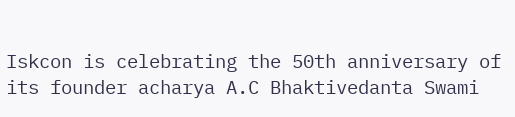Iskcon is celebrating the 50th anniversary of its founder acharya A.C Bhaktivedanta Swami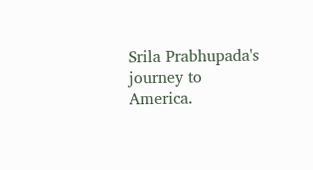Srila Prabhupada's journey to America.